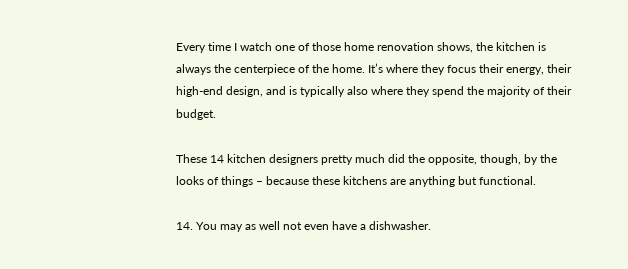Every time I watch one of those home renovation shows, the kitchen is always the centerpiece of the home. It’s where they focus their energy, their high-end design, and is typically also where they spend the majority of their budget.

These 14 kitchen designers pretty much did the opposite, though, by the looks of things – because these kitchens are anything but functional.

14. You may as well not even have a dishwasher.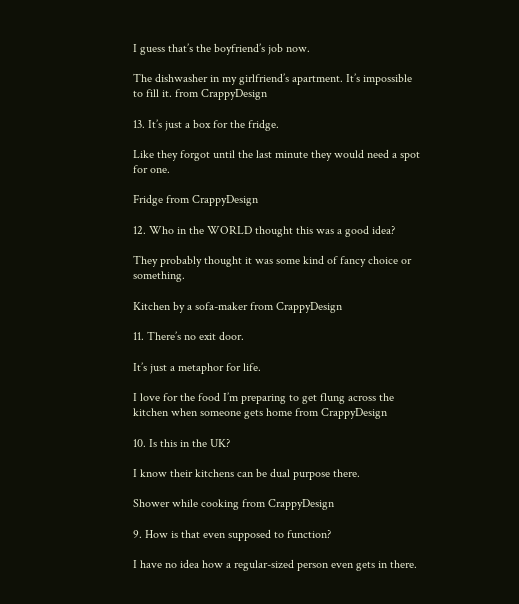I guess that’s the boyfriend’s job now.

The dishwasher in my girlfriend’s apartment. It’s impossible to fill it. from CrappyDesign

13. It’s just a box for the fridge.

Like they forgot until the last minute they would need a spot for one.

Fridge from CrappyDesign

12. Who in the WORLD thought this was a good idea?

They probably thought it was some kind of fancy choice or something.

Kitchen by a sofa-maker from CrappyDesign

11. There’s no exit door.

It’s just a metaphor for life.

I love for the food I’m preparing to get flung across the kitchen when someone gets home from CrappyDesign

10. Is this in the UK?

I know their kitchens can be dual purpose there.

Shower while cooking from CrappyDesign

9. How is that even supposed to function?

I have no idea how a regular-sized person even gets in there.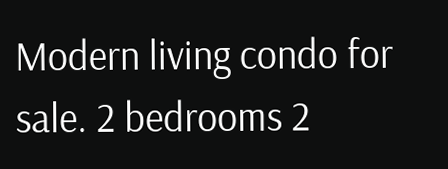Modern living condo for sale. 2 bedrooms 2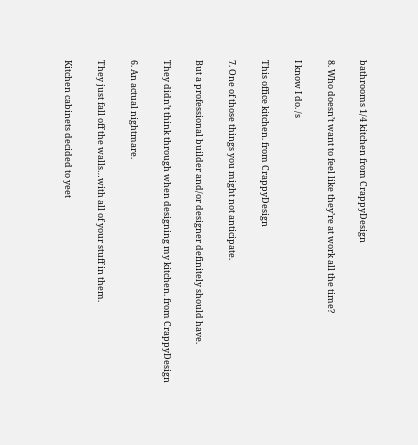bathrooms 1/4 kitchen from CrappyDesign

8. Who doesn’t want to feel like they’re at work all the time?

I know I do. /s

This office kitchen. from CrappyDesign

7. One of those things you might not anticipate.

But a professional builder and/or designer definitely should have.

They didn’t think through when designing my kitchen. from CrappyDesign

6. An actual nightmare.

They just fall off the walls…with all of your stuff in them.

Kitchen cabinets decided to yeet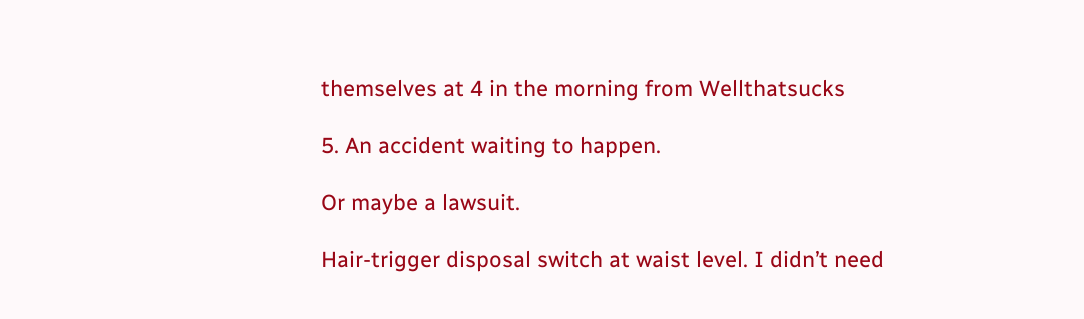themselves at 4 in the morning from Wellthatsucks

5. An accident waiting to happen.

Or maybe a lawsuit.

Hair-trigger disposal switch at waist level. I didn’t need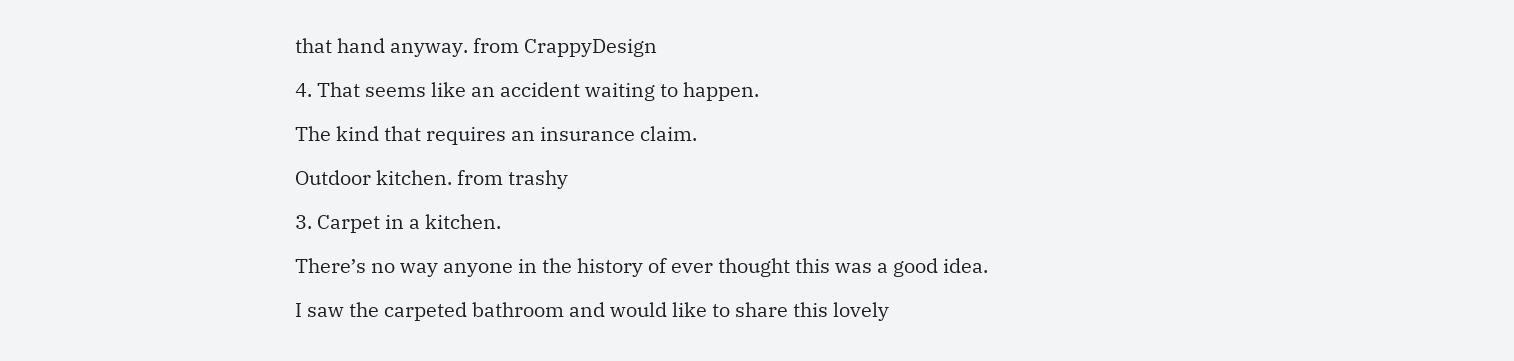that hand anyway. from CrappyDesign

4. That seems like an accident waiting to happen.

The kind that requires an insurance claim.

Outdoor kitchen. from trashy

3. Carpet in a kitchen.

There’s no way anyone in the history of ever thought this was a good idea.

I saw the carpeted bathroom and would like to share this lovely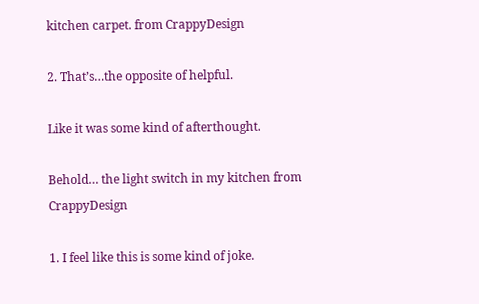kitchen carpet. from CrappyDesign

2. That’s…the opposite of helpful.

Like it was some kind of afterthought.

Behold… the light switch in my kitchen from CrappyDesign

1. I feel like this is some kind of joke.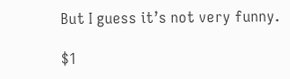But I guess it’s not very funny.

$1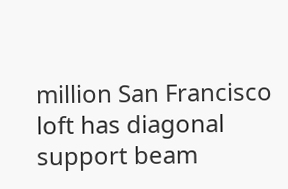million San Francisco loft has diagonal support beam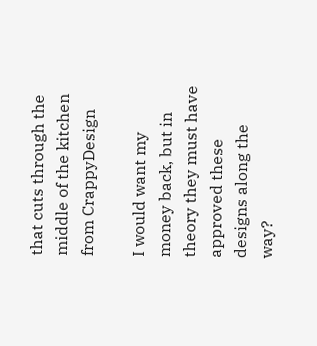that cuts through the middle of the kitchen from CrappyDesign

I would want my money back, but in theory they must have approved these designs along the way?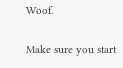Woof.

Make sure you start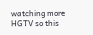watching more HGTV so this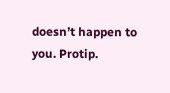doesn’t happen to you. Protip.